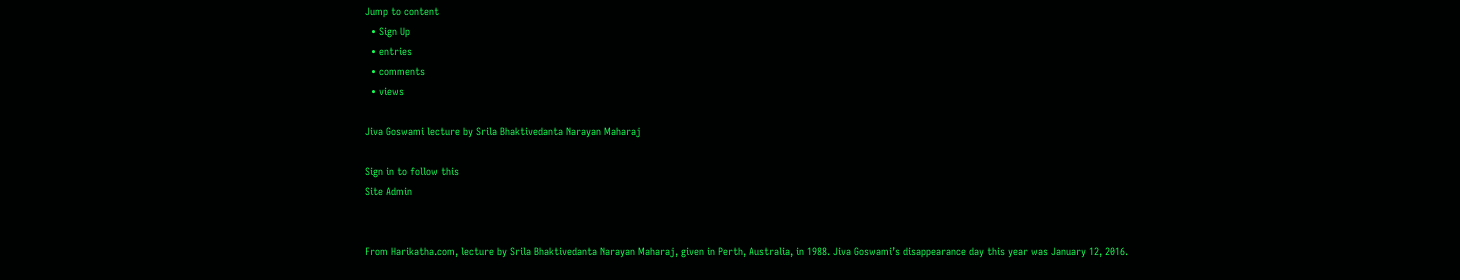Jump to content
  • Sign Up
  • entries
  • comments
  • views

Jiva Goswami lecture by Srila Bhaktivedanta Narayan Maharaj

Sign in to follow this
Site Admin


From Harikatha.com, lecture by Srila Bhaktivedanta Narayan Maharaj, given in Perth, Australia, in 1988. Jiva Goswami’s disappearance day this year was January 12, 2016.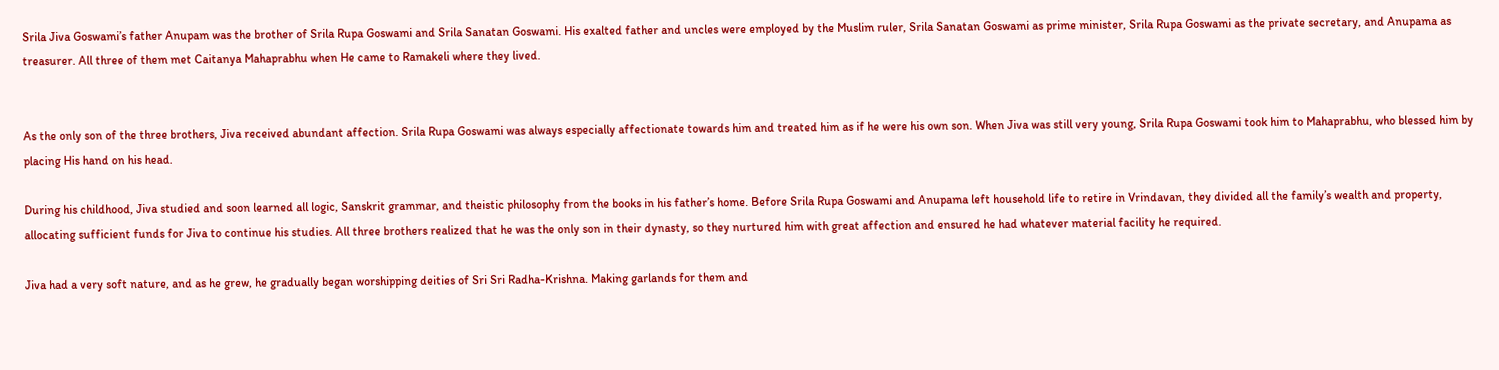Srila Jiva Goswami’s father Anupam was the brother of Srila Rupa Goswami and Srila Sanatan Goswami. His exalted father and uncles were employed by the Muslim ruler, Srila Sanatan Goswami as prime minister, Srila Rupa Goswami as the private secretary, and Anupama as treasurer. All three of them met Caitanya Mahaprabhu when He came to Ramakeli where they lived.


As the only son of the three brothers, Jiva received abundant affection. Srila Rupa Goswami was always especially affectionate towards him and treated him as if he were his own son. When Jiva was still very young, Srila Rupa Goswami took him to Mahaprabhu, who blessed him by placing His hand on his head.

During his childhood, Jiva studied and soon learned all logic, Sanskrit grammar, and theistic philosophy from the books in his father’s home. Before Srila Rupa Goswami and Anupama left household life to retire in Vrindavan, they divided all the family’s wealth and property, allocating sufficient funds for Jiva to continue his studies. All three brothers realized that he was the only son in their dynasty, so they nurtured him with great affection and ensured he had whatever material facility he required.

Jiva had a very soft nature, and as he grew, he gradually began worshipping deities of Sri Sri Radha-Krishna. Making garlands for them and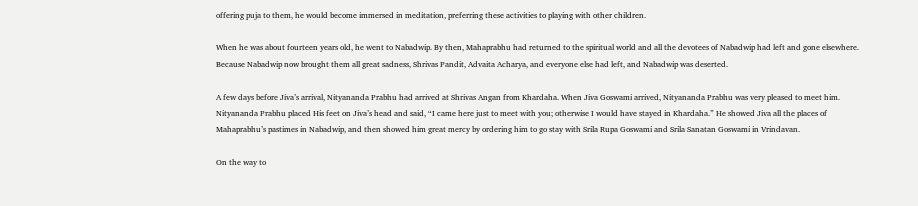offering puja to them, he would become immersed in meditation, preferring these activities to playing with other children.

When he was about fourteen years old, he went to Nabadwip. By then, Mahaprabhu had returned to the spiritual world and all the devotees of Nabadwip had left and gone elsewhere. Because Nabadwip now brought them all great sadness, Shrivas Pandit, Advaita Acharya, and everyone else had left, and Nabadwip was deserted.

A few days before Jiva’s arrival, Nityananda Prabhu had arrived at Shrivas Angan from Khardaha. When Jiva Goswami arrived, Nityananda Prabhu was very pleased to meet him. Nityananda Prabhu placed His feet on Jiva’s head and said, “I came here just to meet with you; otherwise I would have stayed in Khardaha.” He showed Jiva all the places of Mahaprabhu’s pastimes in Nabadwip, and then showed him great mercy by ordering him to go stay with Srila Rupa Goswami and Srila Sanatan Goswami in Vrindavan.

On the way to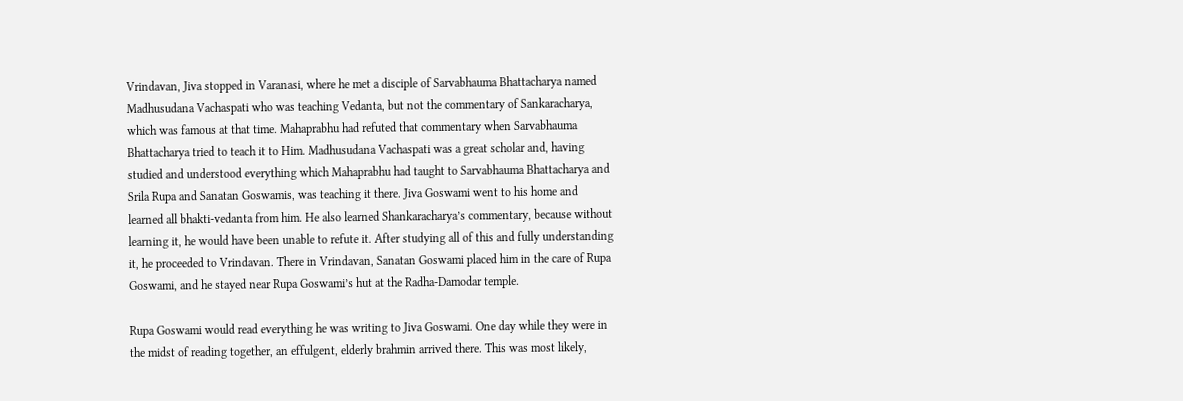Vrindavan, Jiva stopped in Varanasi, where he met a disciple of Sarvabhauma Bhattacharya named Madhusudana Vachaspati who was teaching Vedanta, but not the commentary of Sankaracharya, which was famous at that time. Mahaprabhu had refuted that commentary when Sarvabhauma Bhattacharya tried to teach it to Him. Madhusudana Vachaspati was a great scholar and, having studied and understood everything which Mahaprabhu had taught to Sarvabhauma Bhattacharya and Srila Rupa and Sanatan Goswamis, was teaching it there. Jiva Goswami went to his home and learned all bhakti-vedanta from him. He also learned Shankaracharya’s commentary, because without learning it, he would have been unable to refute it. After studying all of this and fully understanding it, he proceeded to Vrindavan. There in Vrindavan, Sanatan Goswami placed him in the care of Rupa Goswami, and he stayed near Rupa Goswami’s hut at the Radha-Damodar temple.

Rupa Goswami would read everything he was writing to Jiva Goswami. One day while they were in the midst of reading together, an effulgent, elderly brahmin arrived there. This was most likely,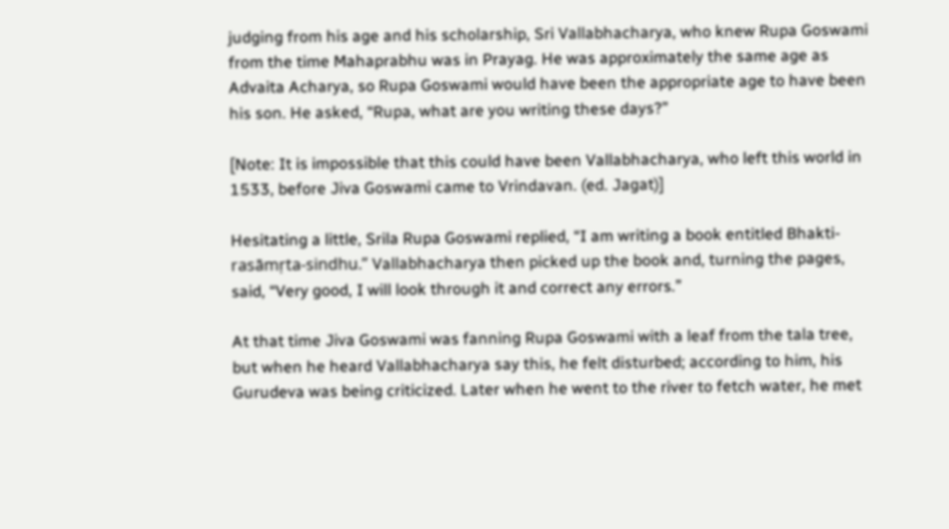judging from his age and his scholarship, Sri Vallabhacharya, who knew Rupa Goswami from the time Mahaprabhu was in Prayag. He was approximately the same age as Advaita Acharya, so Rupa Goswami would have been the appropriate age to have been his son. He asked, “Rupa, what are you writing these days?”

[Note: It is impossible that this could have been Vallabhacharya, who left this world in 1533, before Jiva Goswami came to Vrindavan. (ed. Jagat)]

Hesitating a little, Srila Rupa Goswami replied, “I am writing a book entitled Bhakti-rasāmṛta-sindhu.” Vallabhacharya then picked up the book and, turning the pages, said, “Very good, I will look through it and correct any errors.”

At that time Jiva Goswami was fanning Rupa Goswami with a leaf from the tala tree, but when he heard Vallabhacharya say this, he felt disturbed; according to him, his Gurudeva was being criticized. Later when he went to the river to fetch water, he met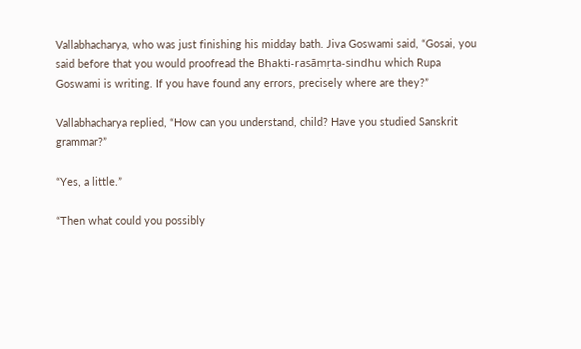Vallabhacharya, who was just finishing his midday bath. Jiva Goswami said, “Gosai, you said before that you would proofread the Bhakti-rasāmṛta-sindhu which Rupa Goswami is writing. If you have found any errors, precisely where are they?”

Vallabhacharya replied, “How can you understand, child? Have you studied Sanskrit grammar?”

“Yes, a little.”

“Then what could you possibly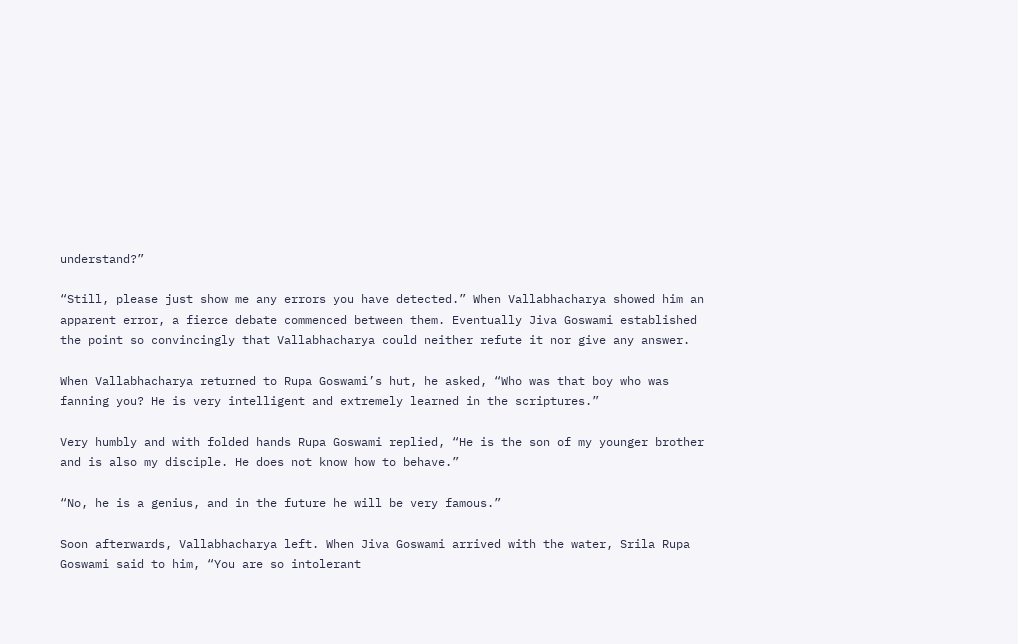understand?”

“Still, please just show me any errors you have detected.” When Vallabhacharya showed him an apparent error, a fierce debate commenced between them. Eventually Jiva Goswami established the point so convincingly that Vallabhacharya could neither refute it nor give any answer.

When Vallabhacharya returned to Rupa Goswami’s hut, he asked, “Who was that boy who was fanning you? He is very intelligent and extremely learned in the scriptures.”

Very humbly and with folded hands Rupa Goswami replied, “He is the son of my younger brother and is also my disciple. He does not know how to behave.”

“No, he is a genius, and in the future he will be very famous.”

Soon afterwards, Vallabhacharya left. When Jiva Goswami arrived with the water, Srila Rupa Goswami said to him, “You are so intolerant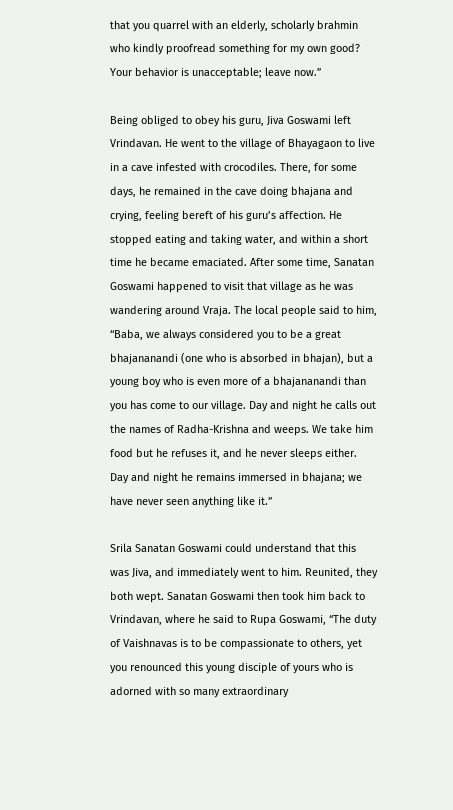that you quarrel with an elderly, scholarly brahmin who kindly proofread something for my own good? Your behavior is unacceptable; leave now.”

Being obliged to obey his guru, Jiva Goswami left Vrindavan. He went to the village of Bhayagaon to live in a cave infested with crocodiles. There, for some days, he remained in the cave doing bhajana and crying, feeling bereft of his guru’s affection. He stopped eating and taking water, and within a short time he became emaciated. After some time, Sanatan Goswami happened to visit that village as he was wandering around Vraja. The local people said to him, “Baba, we always considered you to be a great bhajananandi (one who is absorbed in bhajan), but a young boy who is even more of a bhajananandi than you has come to our village. Day and night he calls out the names of Radha-Krishna and weeps. We take him food but he refuses it, and he never sleeps either. Day and night he remains immersed in bhajana; we have never seen anything like it.”

Srila Sanatan Goswami could understand that this was Jiva, and immediately went to him. Reunited, they both wept. Sanatan Goswami then took him back to Vrindavan, where he said to Rupa Goswami, “The duty of Vaishnavas is to be compassionate to others, yet you renounced this young disciple of yours who is adorned with so many extraordinary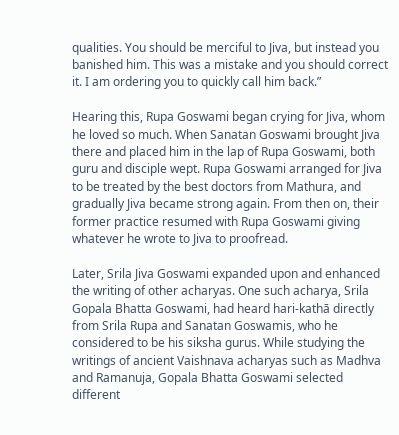qualities. You should be merciful to Jiva, but instead you banished him. This was a mistake and you should correct it. I am ordering you to quickly call him back.”

Hearing this, Rupa Goswami began crying for Jiva, whom he loved so much. When Sanatan Goswami brought Jiva there and placed him in the lap of Rupa Goswami, both guru and disciple wept. Rupa Goswami arranged for Jiva to be treated by the best doctors from Mathura, and gradually Jiva became strong again. From then on, their former practice resumed with Rupa Goswami giving whatever he wrote to Jiva to proofread.

Later, Srila Jiva Goswami expanded upon and enhanced the writing of other acharyas. One such acharya, Srila Gopala Bhatta Goswami, had heard hari-kathā directly from Srila Rupa and Sanatan Goswamis, who he considered to be his siksha gurus. While studying the writings of ancient Vaishnava acharyas such as Madhva and Ramanuja, Gopala Bhatta Goswami selected different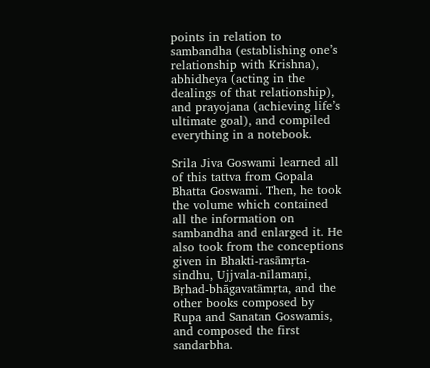points in relation to sambandha (establishing one’s relationship with Krishna), abhidheya (acting in the dealings of that relationship), and prayojana (achieving life’s ultimate goal), and compiled everything in a notebook.

Srila Jiva Goswami learned all of this tattva from Gopala Bhatta Goswami. Then, he took the volume which contained all the information on sambandha and enlarged it. He also took from the conceptions given in Bhakti-rasāmṛta-sindhu, Ujjvala-nīlamaṇi, Bṛhad-bhāgavatāmṛta, and the other books composed by Rupa and Sanatan Goswamis, and composed the first sandarbha.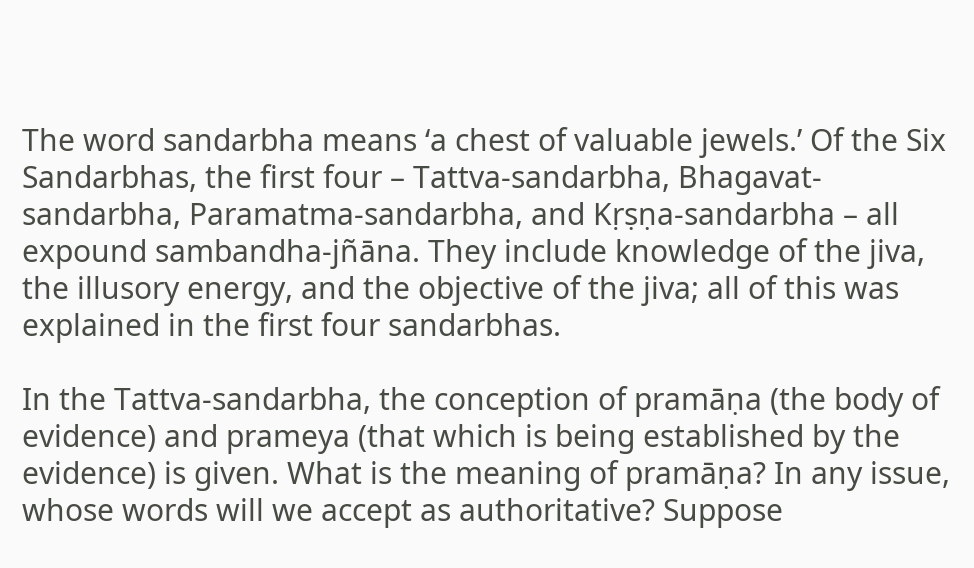The word sandarbha means ‘a chest of valuable jewels.’ Of the Six Sandarbhas, the first four – Tattva-sandarbha, Bhagavat-sandarbha, Paramatma-sandarbha, and Kṛṣṇa-sandarbha – all expound sambandha-jñāna. They include knowledge of the jiva, the illusory energy, and the objective of the jiva; all of this was explained in the first four sandarbhas.

In the Tattva-sandarbha, the conception of pramāṇa (the body of evidence) and prameya (that which is being established by the evidence) is given. What is the meaning of pramāṇa? In any issue, whose words will we accept as authoritative? Suppose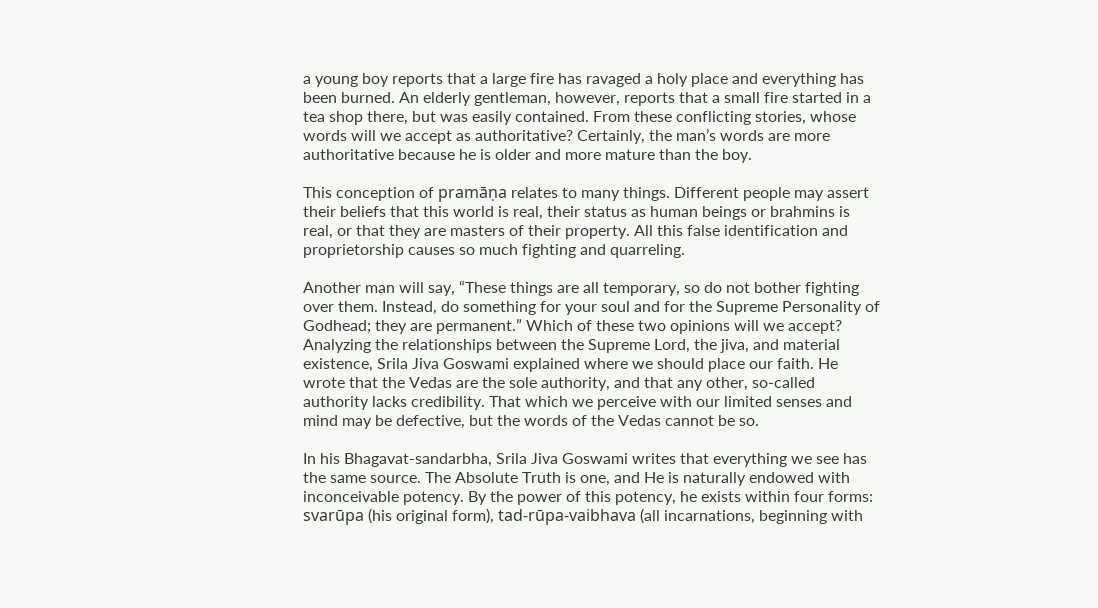a young boy reports that a large fire has ravaged a holy place and everything has been burned. An elderly gentleman, however, reports that a small fire started in a tea shop there, but was easily contained. From these conflicting stories, whose words will we accept as authoritative? Certainly, the man’s words are more authoritative because he is older and more mature than the boy.

This conception of pramāṇa relates to many things. Different people may assert their beliefs that this world is real, their status as human beings or brahmins is real, or that they are masters of their property. All this false identification and proprietorship causes so much fighting and quarreling.

Another man will say, “These things are all temporary, so do not bother fighting over them. Instead, do something for your soul and for the Supreme Personality of Godhead; they are permanent.” Which of these two opinions will we accept? Analyzing the relationships between the Supreme Lord, the jiva, and material existence, Srila Jiva Goswami explained where we should place our faith. He wrote that the Vedas are the sole authority, and that any other, so-called authority lacks credibility. That which we perceive with our limited senses and mind may be defective, but the words of the Vedas cannot be so.

In his Bhagavat-sandarbha, Srila Jiva Goswami writes that everything we see has the same source. The Absolute Truth is one, and He is naturally endowed with inconceivable potency. By the power of this potency, he exists within four forms: svarūpa (his original form), tad-rūpa-vaibhava (all incarnations, beginning with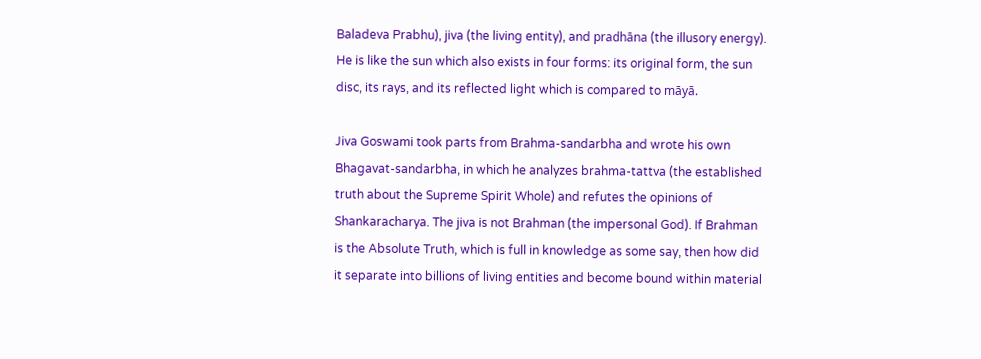Baladeva Prabhu), jiva (the living entity), and pradhāna (the illusory energy). He is like the sun which also exists in four forms: its original form, the sun disc, its rays, and its reflected light which is compared to māyā.

Jiva Goswami took parts from Brahma-sandarbha and wrote his own Bhagavat-sandarbha, in which he analyzes brahma-tattva (the established truth about the Supreme Spirit Whole) and refutes the opinions of Shankaracharya. The jiva is not Brahman (the impersonal God). If Brahman is the Absolute Truth, which is full in knowledge as some say, then how did it separate into billions of living entities and become bound within material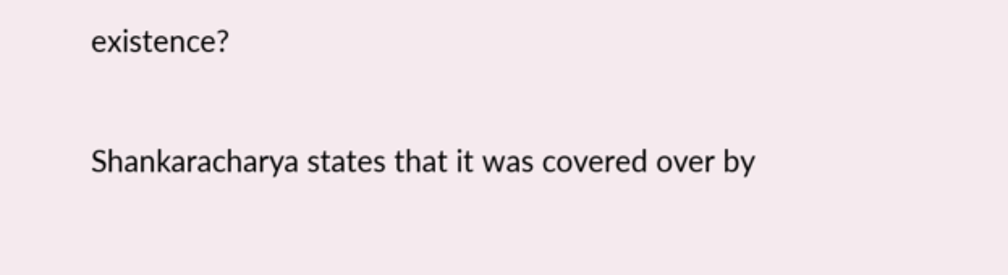existence?

Shankaracharya states that it was covered over by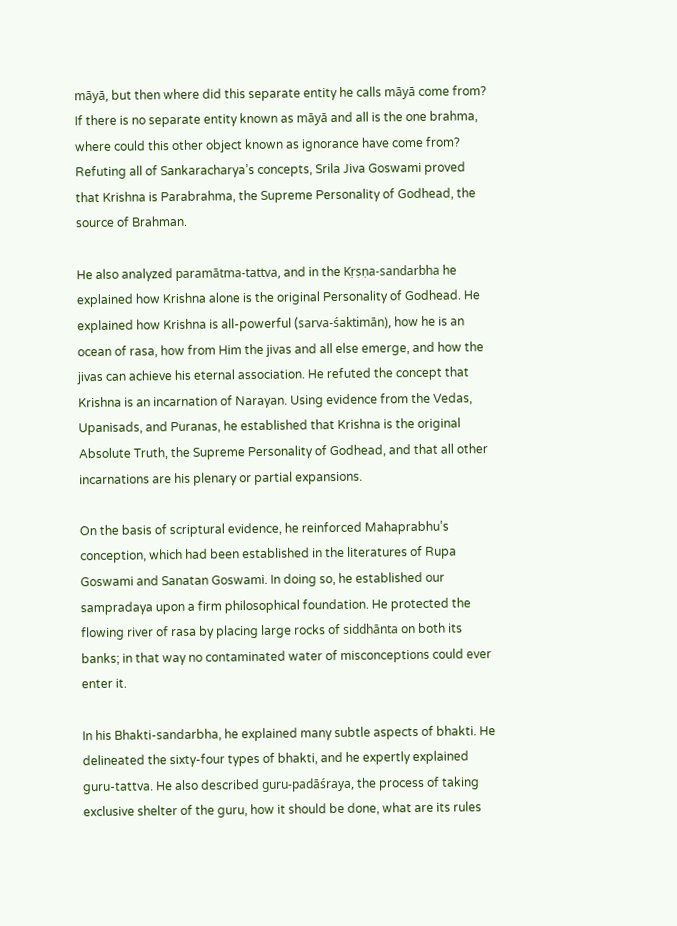māyā, but then where did this separate entity he calls māyā come from? If there is no separate entity known as māyā and all is the one brahma, where could this other object known as ignorance have come from? Refuting all of Sankaracharya’s concepts, Srila Jiva Goswami proved that Krishna is Parabrahma, the Supreme Personality of Godhead, the source of Brahman.

He also analyzed paramātma-tattva, and in the Kṛṣṇa-sandarbha he explained how Krishna alone is the original Personality of Godhead. He explained how Krishna is all-powerful (sarva-śaktimān), how he is an ocean of rasa, how from Him the jivas and all else emerge, and how the jivas can achieve his eternal association. He refuted the concept that Krishna is an incarnation of Narayan. Using evidence from the Vedas, Upanisads, and Puranas, he established that Krishna is the original Absolute Truth, the Supreme Personality of Godhead, and that all other incarnations are his plenary or partial expansions.

On the basis of scriptural evidence, he reinforced Mahaprabhu’s conception, which had been established in the literatures of Rupa Goswami and Sanatan Goswami. In doing so, he established our sampradaya upon a firm philosophical foundation. He protected the flowing river of rasa by placing large rocks of siddhānta on both its banks; in that way no contaminated water of misconceptions could ever enter it.

In his Bhakti-sandarbha, he explained many subtle aspects of bhakti. He delineated the sixty-four types of bhakti, and he expertly explained guru-tattva. He also described guru-padāśraya, the process of taking exclusive shelter of the guru, how it should be done, what are its rules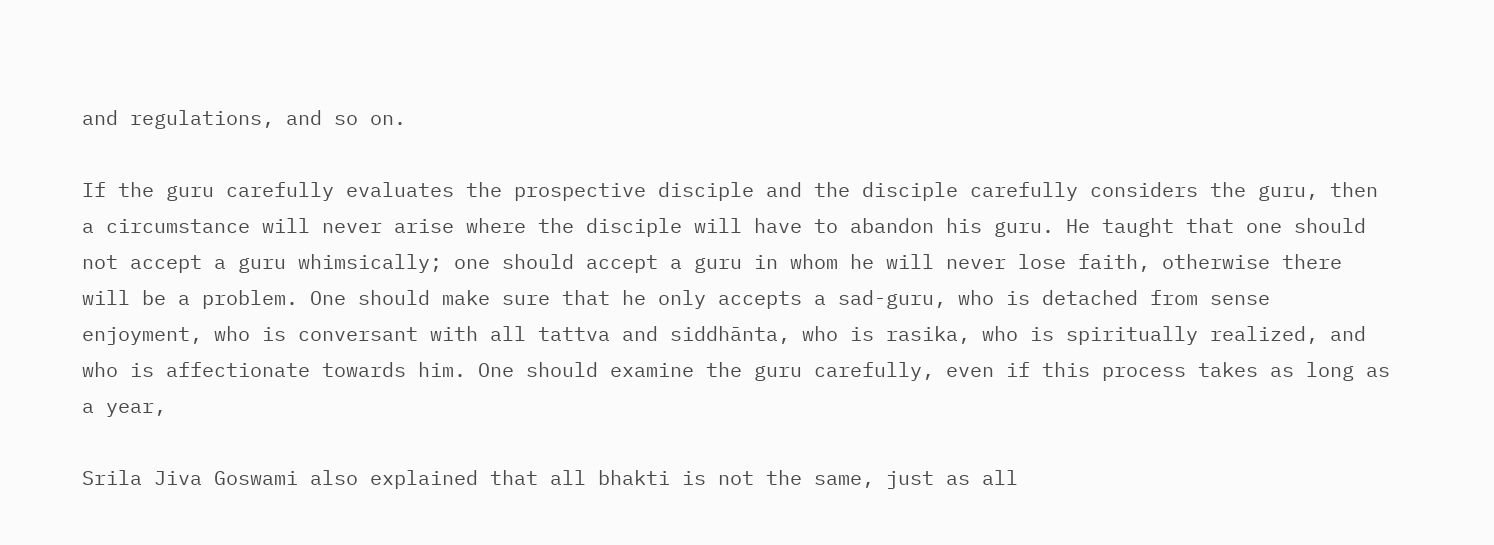and regulations, and so on.

If the guru carefully evaluates the prospective disciple and the disciple carefully considers the guru, then a circumstance will never arise where the disciple will have to abandon his guru. He taught that one should not accept a guru whimsically; one should accept a guru in whom he will never lose faith, otherwise there will be a problem. One should make sure that he only accepts a sad-guru, who is detached from sense enjoyment, who is conversant with all tattva and siddhānta, who is rasika, who is spiritually realized, and who is affectionate towards him. One should examine the guru carefully, even if this process takes as long as a year,

Srila Jiva Goswami also explained that all bhakti is not the same, just as all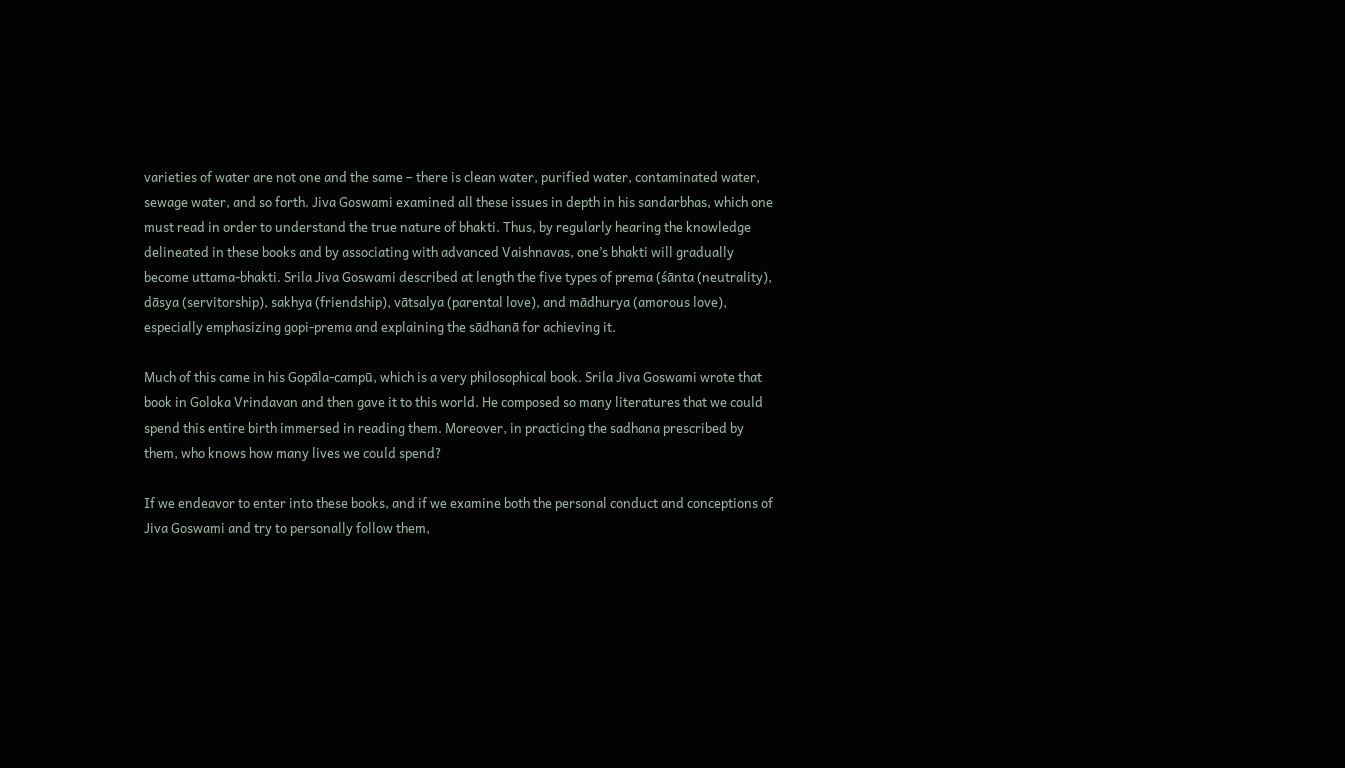varieties of water are not one and the same – there is clean water, purified water, contaminated water, sewage water, and so forth. Jiva Goswami examined all these issues in depth in his sandarbhas, which one must read in order to understand the true nature of bhakti. Thus, by regularly hearing the knowledge delineated in these books and by associating with advanced Vaishnavas, one’s bhakti will gradually become uttama-bhakti. Srila Jiva Goswami described at length the five types of prema (śānta (neutrality), dāsya (servitorship), sakhya (friendship), vātsalya (parental love), and mādhurya (amorous love), especially emphasizing gopi-prema and explaining the sādhanā for achieving it.

Much of this came in his Gopāla-campū, which is a very philosophical book. Srila Jiva Goswami wrote that book in Goloka Vrindavan and then gave it to this world. He composed so many literatures that we could spend this entire birth immersed in reading them. Moreover, in practicing the sadhana prescribed by them, who knows how many lives we could spend?

If we endeavor to enter into these books, and if we examine both the personal conduct and conceptions of Jiva Goswami and try to personally follow them,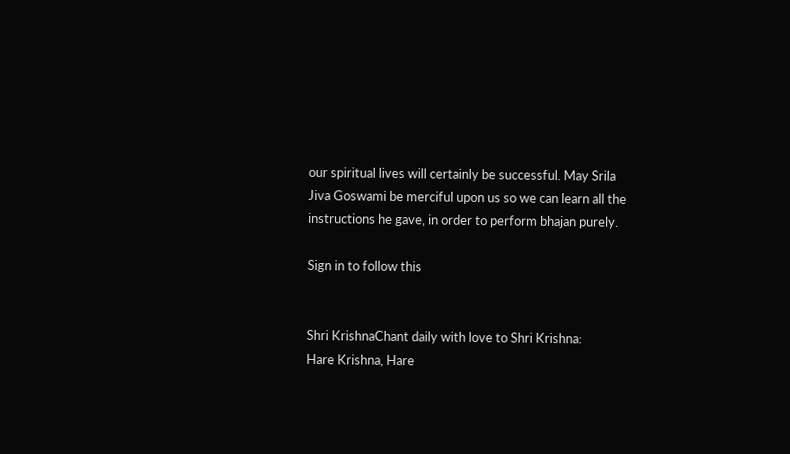our spiritual lives will certainly be successful. May Srila Jiva Goswami be merciful upon us so we can learn all the instructions he gave, in order to perform bhajan purely.

Sign in to follow this


Shri KrishnaChant daily with love to Shri Krishna:
Hare Krishna, Hare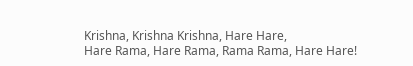Krishna, Krishna Krishna, Hare Hare,
Hare Rama, Hare Rama, Rama Rama, Hare Hare!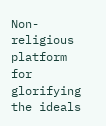Non-religious platform for glorifying the ideals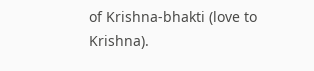of Krishna-bhakti (love to Krishna).